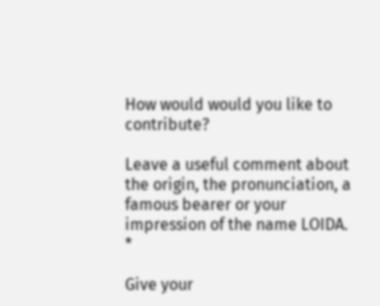How would would you like to contribute?

Leave a useful comment about the origin, the pronunciation, a famous bearer or your impression of the name LOIDA. *

Give your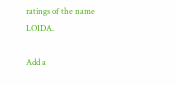ratings of the name LOIDA.

Add a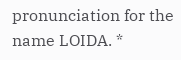pronunciation for the name LOIDA. *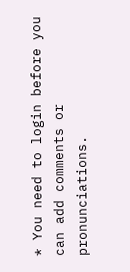* You need to login before you can add comments or pronunciations.